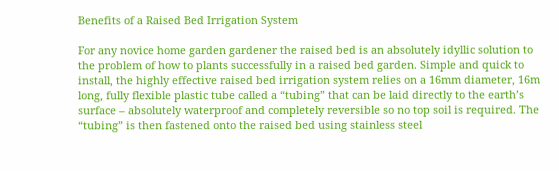Benefits of a Raised Bed Irrigation System

For any novice home garden gardener the raised bed is an absolutely idyllic solution to the problem of how to plants successfully in a raised bed garden. Simple and quick to install, the highly effective raised bed irrigation system relies on a 16mm diameter, 16m long, fully flexible plastic tube called a “tubing” that can be laid directly to the earth’s surface – absolutely waterproof and completely reversible so no top soil is required. The “tubing” is then fastened onto the raised bed using stainless steel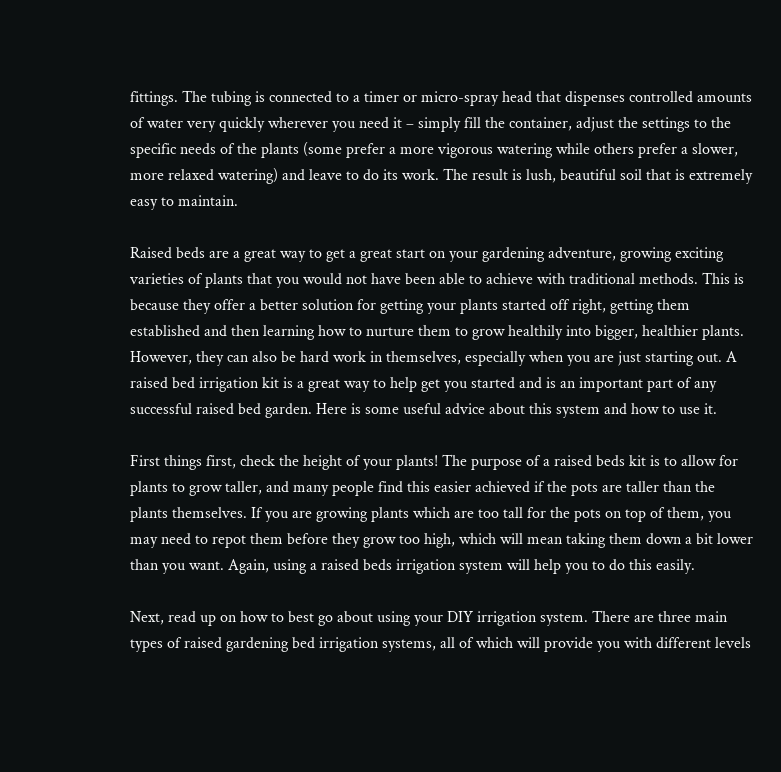fittings. The tubing is connected to a timer or micro-spray head that dispenses controlled amounts of water very quickly wherever you need it – simply fill the container, adjust the settings to the specific needs of the plants (some prefer a more vigorous watering while others prefer a slower, more relaxed watering) and leave to do its work. The result is lush, beautiful soil that is extremely easy to maintain.

Raised beds are a great way to get a great start on your gardening adventure, growing exciting varieties of plants that you would not have been able to achieve with traditional methods. This is because they offer a better solution for getting your plants started off right, getting them established and then learning how to nurture them to grow healthily into bigger, healthier plants. However, they can also be hard work in themselves, especially when you are just starting out. A raised bed irrigation kit is a great way to help get you started and is an important part of any successful raised bed garden. Here is some useful advice about this system and how to use it.

First things first, check the height of your plants! The purpose of a raised beds kit is to allow for plants to grow taller, and many people find this easier achieved if the pots are taller than the plants themselves. If you are growing plants which are too tall for the pots on top of them, you may need to repot them before they grow too high, which will mean taking them down a bit lower than you want. Again, using a raised beds irrigation system will help you to do this easily.

Next, read up on how to best go about using your DIY irrigation system. There are three main types of raised gardening bed irrigation systems, all of which will provide you with different levels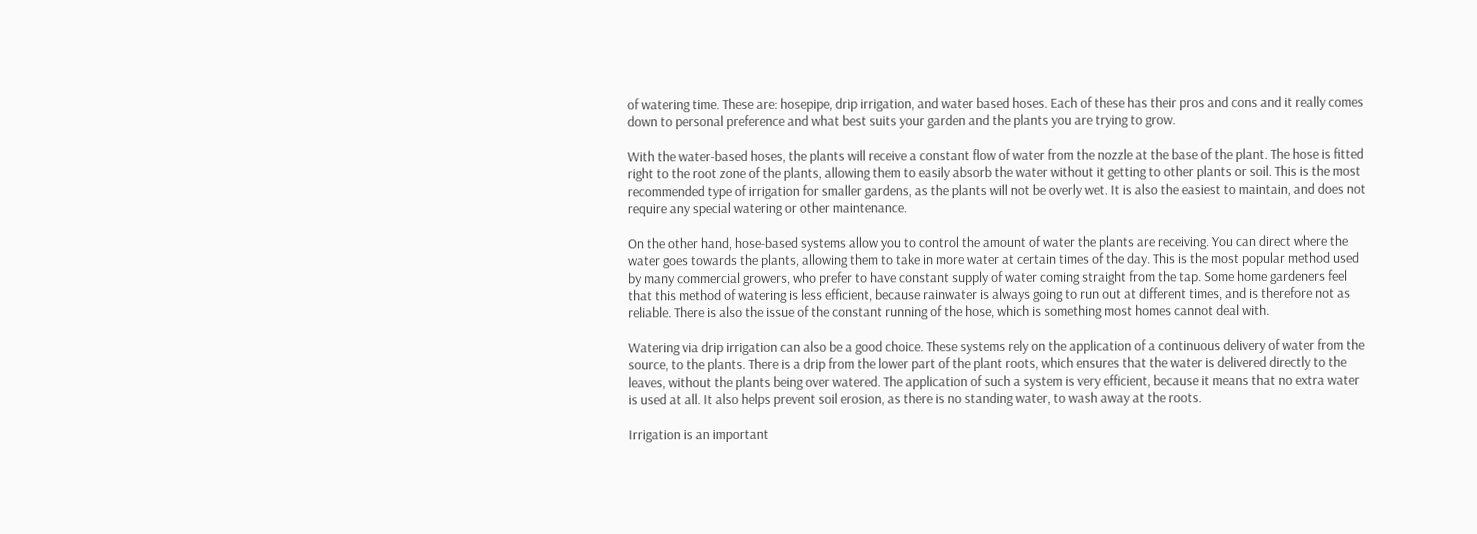of watering time. These are: hosepipe, drip irrigation, and water based hoses. Each of these has their pros and cons and it really comes down to personal preference and what best suits your garden and the plants you are trying to grow.

With the water-based hoses, the plants will receive a constant flow of water from the nozzle at the base of the plant. The hose is fitted right to the root zone of the plants, allowing them to easily absorb the water without it getting to other plants or soil. This is the most recommended type of irrigation for smaller gardens, as the plants will not be overly wet. It is also the easiest to maintain, and does not require any special watering or other maintenance.

On the other hand, hose-based systems allow you to control the amount of water the plants are receiving. You can direct where the water goes towards the plants, allowing them to take in more water at certain times of the day. This is the most popular method used by many commercial growers, who prefer to have constant supply of water coming straight from the tap. Some home gardeners feel that this method of watering is less efficient, because rainwater is always going to run out at different times, and is therefore not as reliable. There is also the issue of the constant running of the hose, which is something most homes cannot deal with.

Watering via drip irrigation can also be a good choice. These systems rely on the application of a continuous delivery of water from the source, to the plants. There is a drip from the lower part of the plant roots, which ensures that the water is delivered directly to the leaves, without the plants being over watered. The application of such a system is very efficient, because it means that no extra water is used at all. It also helps prevent soil erosion, as there is no standing water, to wash away at the roots.

Irrigation is an important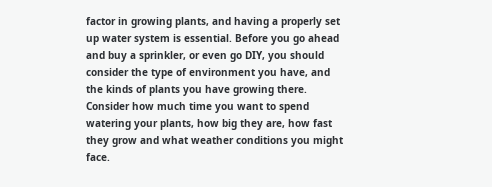factor in growing plants, and having a properly set up water system is essential. Before you go ahead and buy a sprinkler, or even go DIY, you should consider the type of environment you have, and the kinds of plants you have growing there. Consider how much time you want to spend watering your plants, how big they are, how fast they grow and what weather conditions you might face.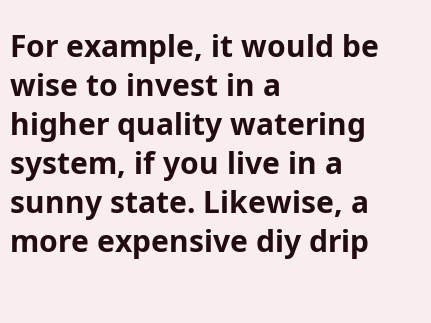For example, it would be wise to invest in a higher quality watering system, if you live in a sunny state. Likewise, a more expensive diy drip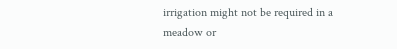irrigation might not be required in a meadow or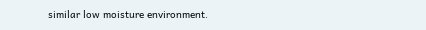similar low moisture environment.